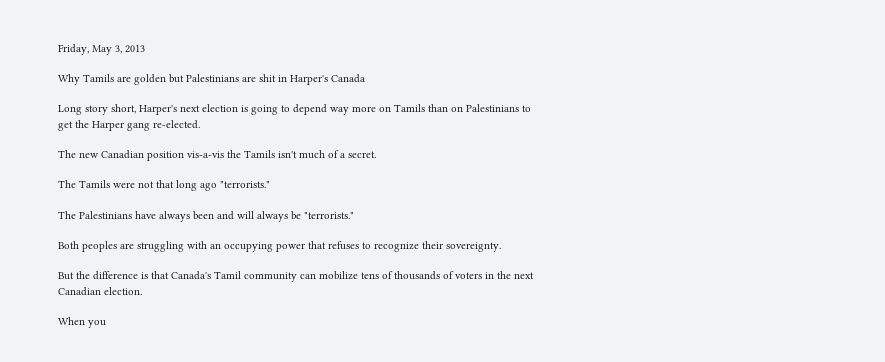Friday, May 3, 2013

Why Tamils are golden but Palestinians are shit in Harper's Canada

Long story short, Harper's next election is going to depend way more on Tamils than on Palestinians to get the Harper gang re-elected.

The new Canadian position vis-a-vis the Tamils isn't much of a secret.

The Tamils were not that long ago "terrorists."

The Palestinians have always been and will always be "terrorists."

Both peoples are struggling with an occupying power that refuses to recognize their sovereignty.

But the difference is that Canada's Tamil community can mobilize tens of thousands of voters in the next Canadian election.

When you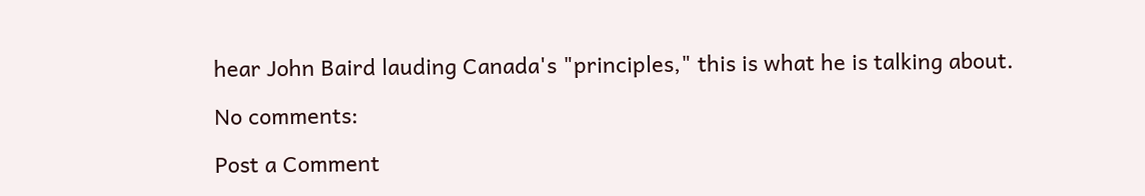hear John Baird lauding Canada's "principles," this is what he is talking about.

No comments:

Post a Comment